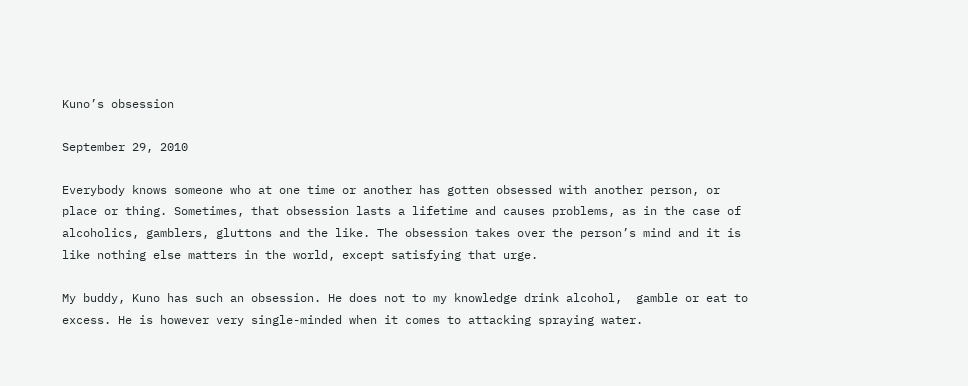Kuno’s obsession

September 29, 2010

Everybody knows someone who at one time or another has gotten obsessed with another person, or place or thing. Sometimes, that obsession lasts a lifetime and causes problems, as in the case of alcoholics, gamblers, gluttons and the like. The obsession takes over the person’s mind and it is like nothing else matters in the world, except satisfying that urge.

My buddy, Kuno has such an obsession. He does not to my knowledge drink alcohol,  gamble or eat to excess. He is however very single-minded when it comes to attacking spraying water.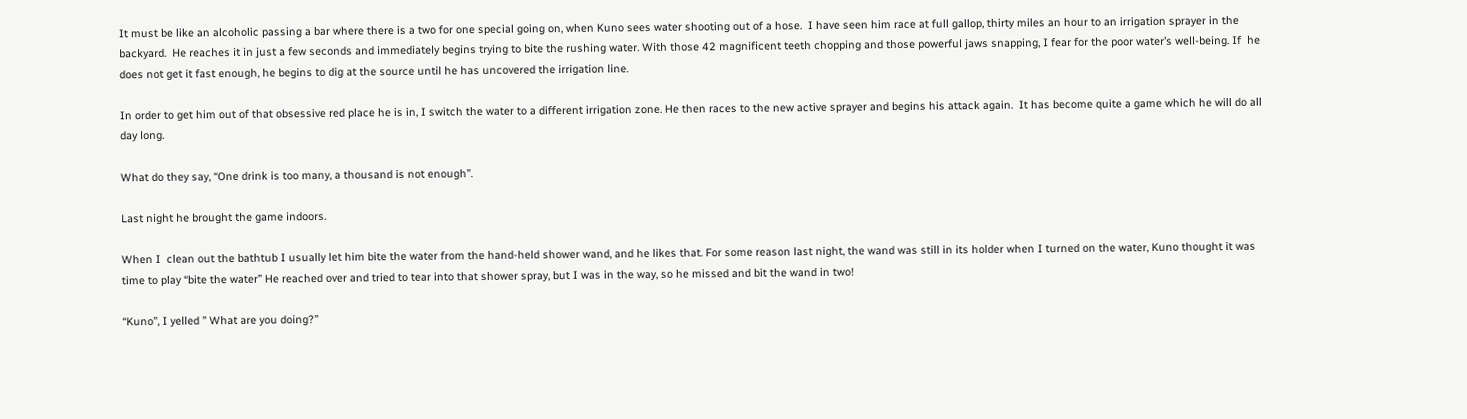It must be like an alcoholic passing a bar where there is a two for one special going on, when Kuno sees water shooting out of a hose.  I have seen him race at full gallop, thirty miles an hour to an irrigation sprayer in the backyard.  He reaches it in just a few seconds and immediately begins trying to bite the rushing water. With those 42 magnificent teeth chopping and those powerful jaws snapping, I fear for the poor water’s well-being. If  he does not get it fast enough, he begins to dig at the source until he has uncovered the irrigation line.

In order to get him out of that obsessive red place he is in, I switch the water to a different irrigation zone. He then races to the new active sprayer and begins his attack again.  It has become quite a game which he will do all day long.

What do they say, “One drink is too many, a thousand is not enough”.

Last night he brought the game indoors.

When I  clean out the bathtub I usually let him bite the water from the hand-held shower wand, and he likes that. For some reason last night, the wand was still in its holder when I turned on the water, Kuno thought it was time to play “bite the water” He reached over and tried to tear into that shower spray, but I was in the way, so he missed and bit the wand in two!

“Kuno”, I yelled ” What are you doing?”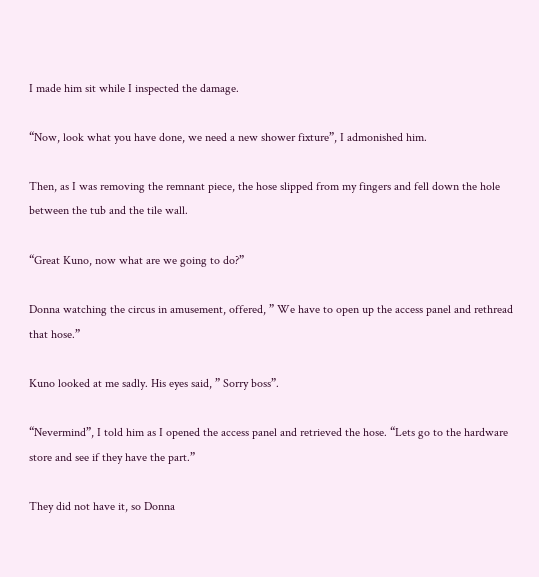I made him sit while I inspected the damage.

“Now, look what you have done, we need a new shower fixture”, I admonished him.

Then, as I was removing the remnant piece, the hose slipped from my fingers and fell down the hole between the tub and the tile wall.

“Great Kuno, now what are we going to do?”

Donna watching the circus in amusement, offered, ” We have to open up the access panel and rethread that hose.”

Kuno looked at me sadly. His eyes said, ” Sorry boss”.

“Nevermind”, I told him as I opened the access panel and retrieved the hose. “Lets go to the hardware store and see if they have the part.”

They did not have it, so Donna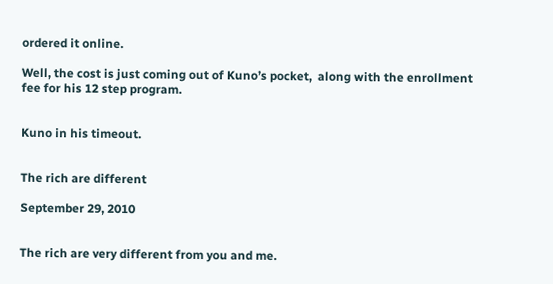ordered it online.

Well, the cost is just coming out of Kuno’s pocket,  along with the enrollment fee for his 12 step program.


Kuno in his timeout.


The rich are different

September 29, 2010


The rich are very different from you and me.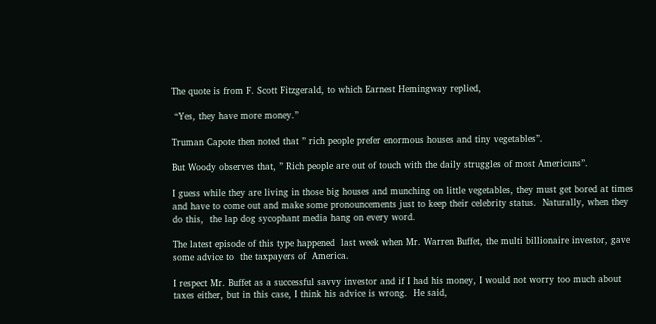The quote is from F. Scott Fitzgerald, to which Earnest Hemingway replied,

 “Yes, they have more money.”

Truman Capote then noted that ” rich people prefer enormous houses and tiny vegetables”.

But Woody observes that, ” Rich people are out of touch with the daily struggles of most Americans”.

I guess while they are living in those big houses and munching on little vegetables, they must get bored at times and have to come out and make some pronouncements just to keep their celebrity status.  Naturally, when they do this,  the lap dog sycophant media hang on every word.

The latest episode of this type happened  last week when Mr. Warren Buffet, the multi billionaire investor, gave some advice to  the taxpayers of  America.

I respect Mr. Buffet as a successful savvy investor and if I had his money, I would not worry too much about taxes either, but in this case, I think his advice is wrong.  He said,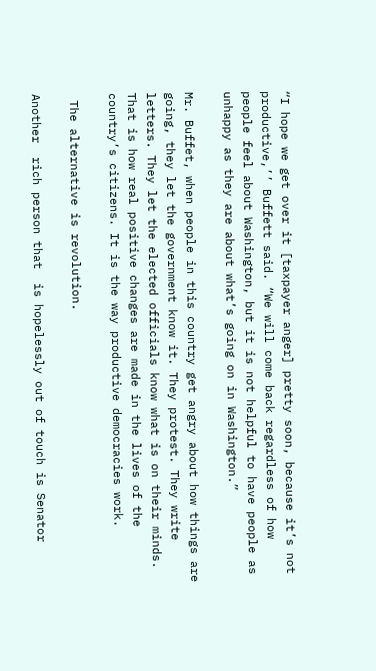“I hope we get over it [taxpayer anger] pretty soon, because it’s not productive,’’ Buffett said. “We will come back regardless of how people feel about Washington, but it is not helpful to have people as unhappy as they are about what’s going on in Washington.”

Mr. Buffet, when people in this country get angry about how things are going, they let the government know it. They protest. They write letters. They let the elected officials know what is on their minds. That is how real positive changes are made in the lives of the country’s citizens. It is the way productive democracies work.

 The alternative is revolution.

Another  rich person that  is hopelessly out of touch is Senator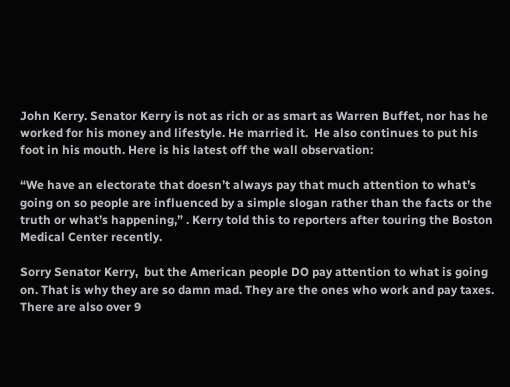John Kerry. Senator Kerry is not as rich or as smart as Warren Buffet, nor has he worked for his money and lifestyle. He married it.  He also continues to put his foot in his mouth. Here is his latest off the wall observation:

“We have an electorate that doesn’t always pay that much attention to what’s going on so people are influenced by a simple slogan rather than the facts or the truth or what’s happening,” . Kerry told this to reporters after touring the Boston Medical Center recently.

Sorry Senator Kerry,  but the American people DO pay attention to what is going on. That is why they are so damn mad. They are the ones who work and pay taxes. There are also over 9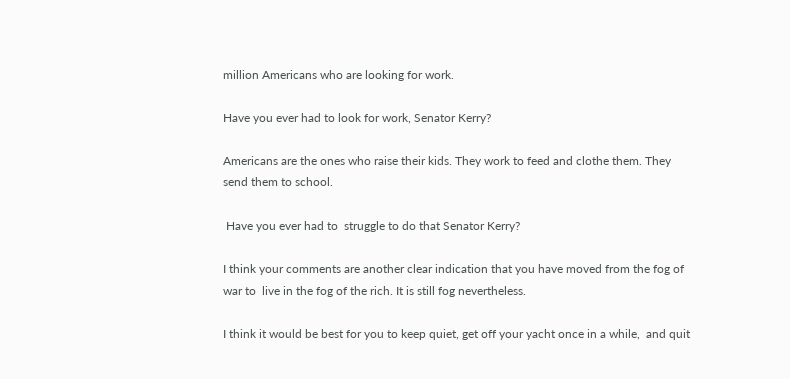million Americans who are looking for work.

Have you ever had to look for work, Senator Kerry?

Americans are the ones who raise their kids. They work to feed and clothe them. They send them to school.

 Have you ever had to  struggle to do that Senator Kerry?

I think your comments are another clear indication that you have moved from the fog of war to  live in the fog of the rich. It is still fog nevertheless.

I think it would be best for you to keep quiet, get off your yacht once in a while,  and quit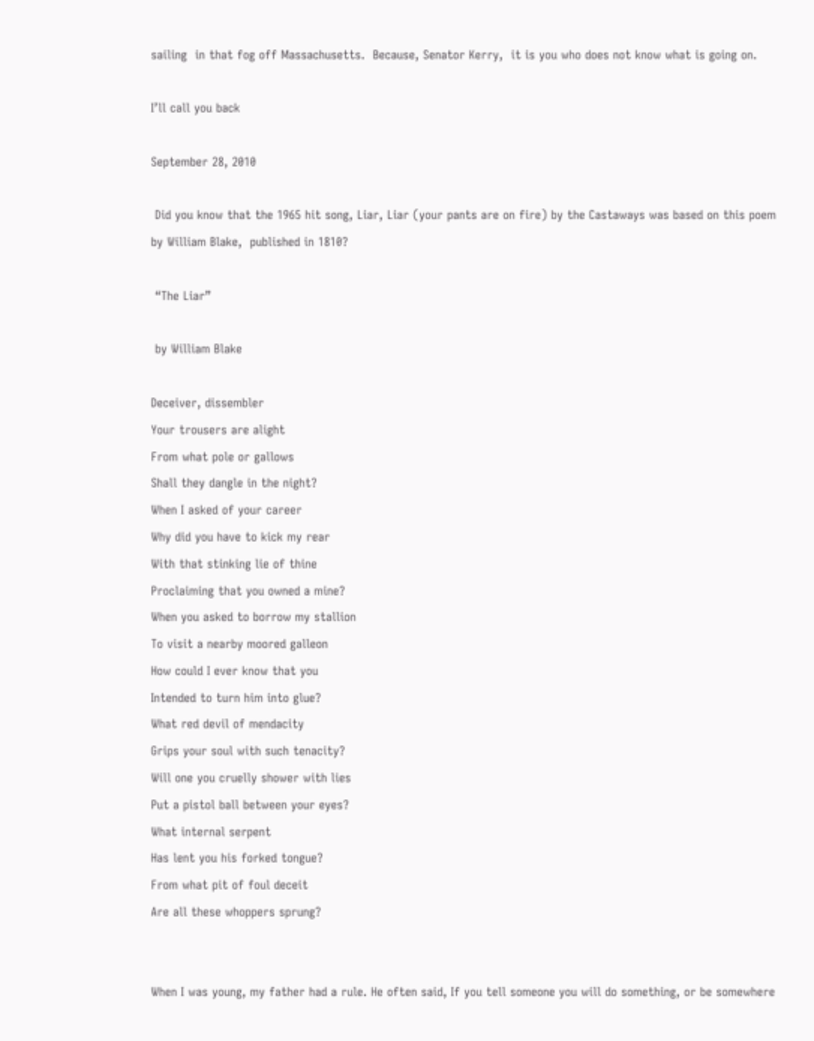sailing  in that fog off Massachusetts.  Because, Senator Kerry,  it is you who does not know what is going on.

I’ll call you back

September 28, 2010

 Did you know that the 1965 hit song, Liar, Liar (your pants are on fire) by the Castaways was based on this poem by William Blake,  published in 1810?

 “The Liar”

 by William Blake

Deceiver, dissembler
Your trousers are alight
From what pole or gallows
Shall they dangle in the night?
When I asked of your career
Why did you have to kick my rear
With that stinking lie of thine
Proclaiming that you owned a mine?
When you asked to borrow my stallion
To visit a nearby moored galleon
How could I ever know that you
Intended to turn him into glue?
What red devil of mendacity
Grips your soul with such tenacity?
Will one you cruelly shower with lies
Put a pistol ball between your eyes?
What internal serpent
Has lent you his forked tongue?
From what pit of foul deceit
Are all these whoppers sprung?


When I was young, my father had a rule. He often said, If you tell someone you will do something, or be somewhere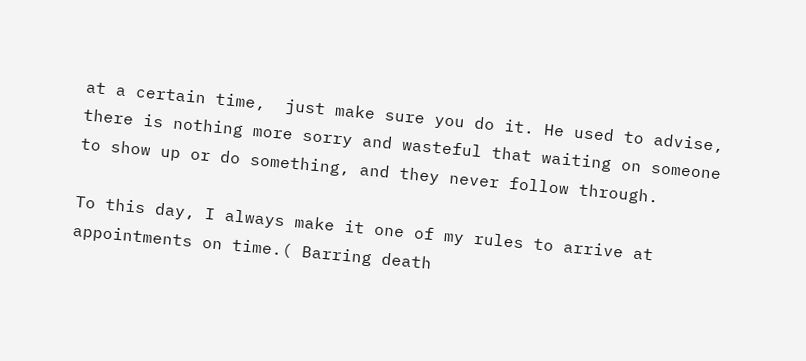at a certain time,  just make sure you do it. He used to advise, there is nothing more sorry and wasteful that waiting on someone to show up or do something, and they never follow through.

To this day, I always make it one of my rules to arrive at  appointments on time.( Barring death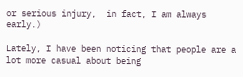or serious injury,  in fact, I am always early.)

Lately, I have been noticing that people are a lot more casual about being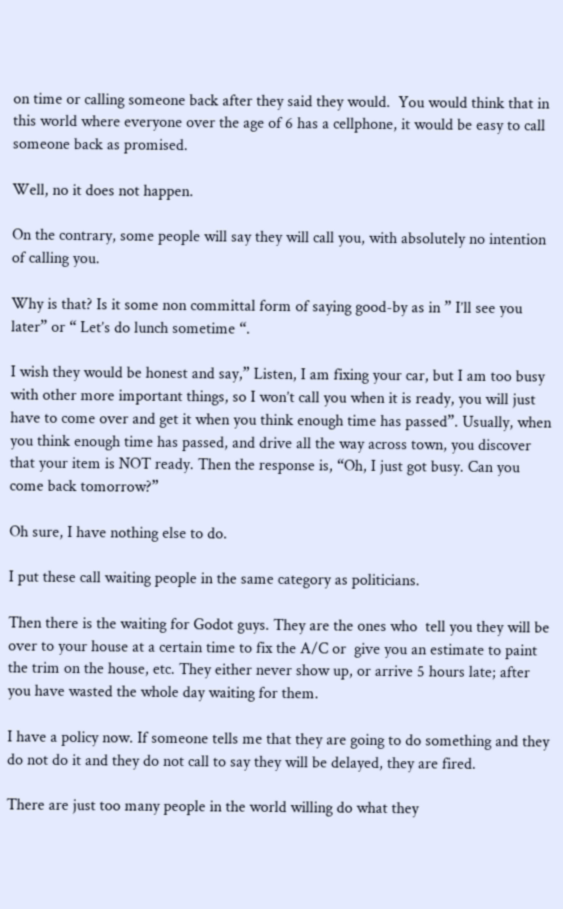on time or calling someone back after they said they would.  You would think that in this world where everyone over the age of 6 has a cellphone, it would be easy to call someone back as promised.

Well, no it does not happen.

On the contrary, some people will say they will call you, with absolutely no intention of calling you.

Why is that? Is it some non committal form of saying good-by as in ” I’ll see you later” or “ Let’s do lunch sometime “.

I wish they would be honest and say,” Listen, I am fixing your car, but I am too busy with other more important things, so I won’t call you when it is ready, you will just have to come over and get it when you think enough time has passed”. Usually, when you think enough time has passed, and drive all the way across town, you discover that your item is NOT ready. Then the response is, “Oh, I just got busy. Can you come back tomorrow?”

Oh sure, I have nothing else to do.

I put these call waiting people in the same category as politicians.

Then there is the waiting for Godot guys. They are the ones who  tell you they will be over to your house at a certain time to fix the A/C or  give you an estimate to paint the trim on the house, etc. They either never show up, or arrive 5 hours late; after you have wasted the whole day waiting for them.

I have a policy now. If someone tells me that they are going to do something and they do not do it and they do not call to say they will be delayed, they are fired.

There are just too many people in the world willing do what they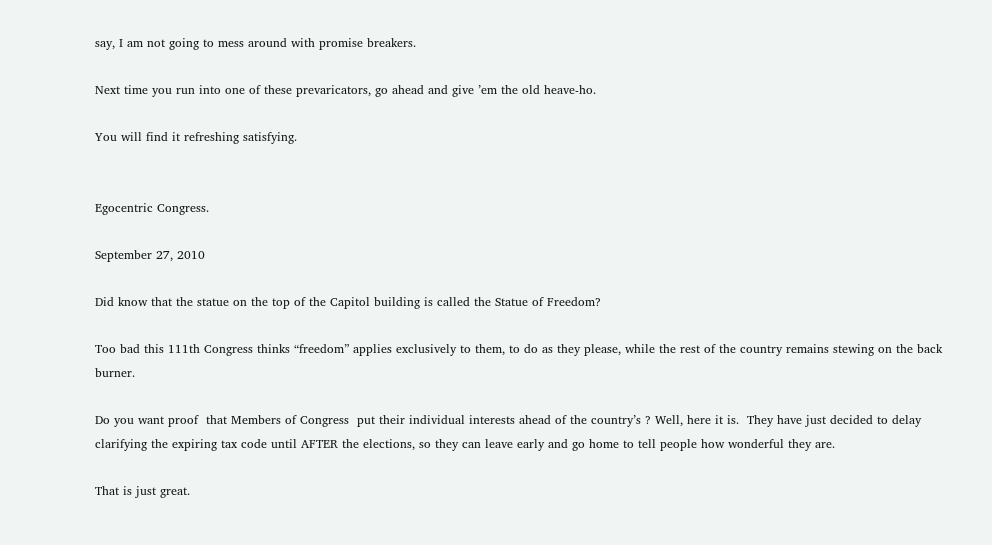say, I am not going to mess around with promise breakers.

Next time you run into one of these prevaricators, go ahead and give ’em the old heave-ho.

You will find it refreshing satisfying.


Egocentric Congress.

September 27, 2010

Did know that the statue on the top of the Capitol building is called the Statue of Freedom?

Too bad this 111th Congress thinks “freedom” applies exclusively to them, to do as they please, while the rest of the country remains stewing on the back burner.

Do you want proof  that Members of Congress  put their individual interests ahead of the country’s ? Well, here it is.  They have just decided to delay clarifying the expiring tax code until AFTER the elections, so they can leave early and go home to tell people how wonderful they are.

That is just great.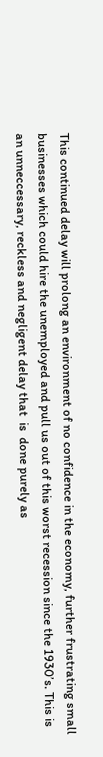This continued delay will prolong an environment of no confidence in the economy, further frustrating small businesses which could hire the unemployed and pull us out of this worst recession since the 1930’s. This is an unneccessary, reckless and negligent delay that  is  done purely as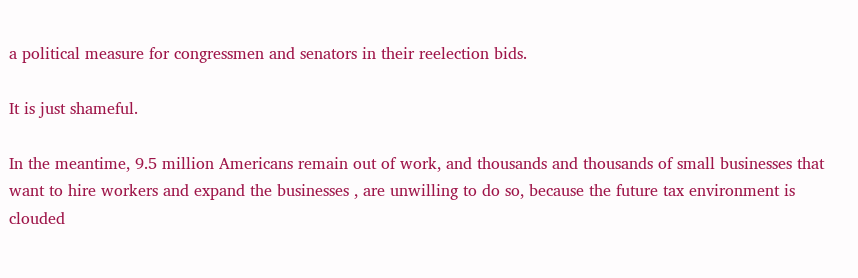a political measure for congressmen and senators in their reelection bids.

It is just shameful.

In the meantime, 9.5 million Americans remain out of work, and thousands and thousands of small businesses that want to hire workers and expand the businesses , are unwilling to do so, because the future tax environment is clouded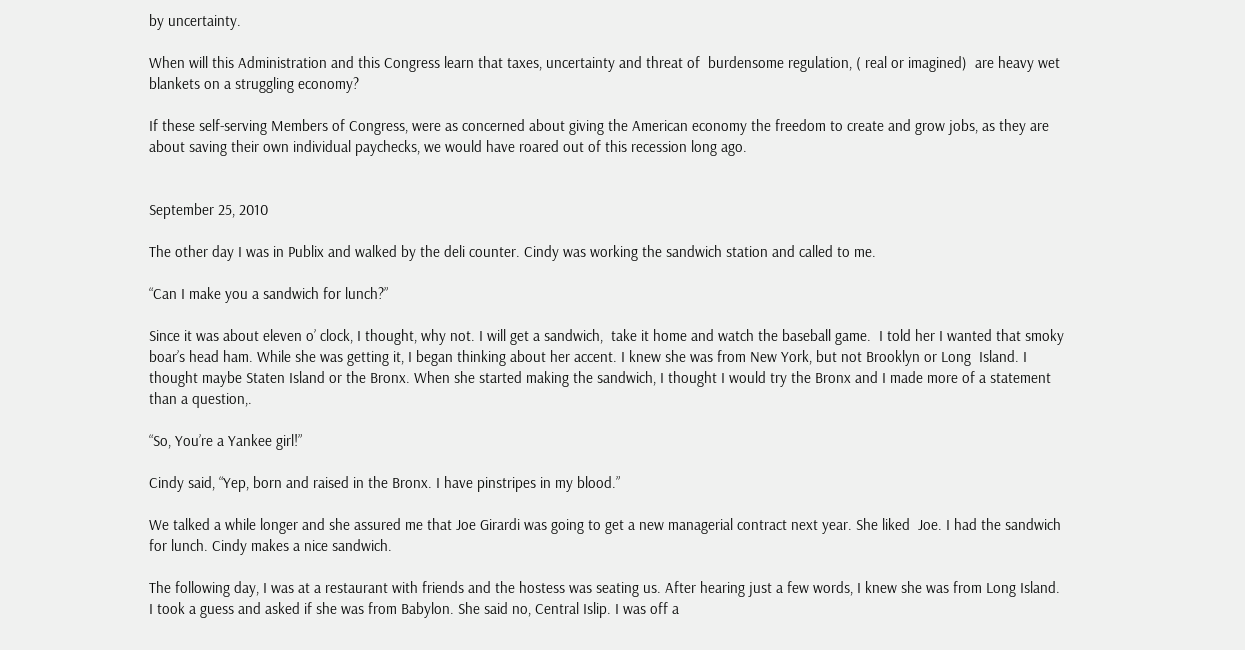by uncertainty.

When will this Administration and this Congress learn that taxes, uncertainty and threat of  burdensome regulation, ( real or imagined)  are heavy wet blankets on a struggling economy?

If these self-serving Members of Congress, were as concerned about giving the American economy the freedom to create and grow jobs, as they are about saving their own individual paychecks, we would have roared out of this recession long ago.


September 25, 2010

The other day I was in Publix and walked by the deli counter. Cindy was working the sandwich station and called to me.

“Can I make you a sandwich for lunch?”

Since it was about eleven o’ clock, I thought, why not. I will get a sandwich,  take it home and watch the baseball game.  I told her I wanted that smoky boar’s head ham. While she was getting it, I began thinking about her accent. I knew she was from New York, but not Brooklyn or Long  Island. I thought maybe Staten Island or the Bronx. When she started making the sandwich, I thought I would try the Bronx and I made more of a statement than a question,.

“So, You’re a Yankee girl!”

Cindy said, “Yep, born and raised in the Bronx. I have pinstripes in my blood.”

We talked a while longer and she assured me that Joe Girardi was going to get a new managerial contract next year. She liked  Joe. I had the sandwich for lunch. Cindy makes a nice sandwich.

The following day, I was at a restaurant with friends and the hostess was seating us. After hearing just a few words, I knew she was from Long Island. I took a guess and asked if she was from Babylon. She said no, Central Islip. I was off a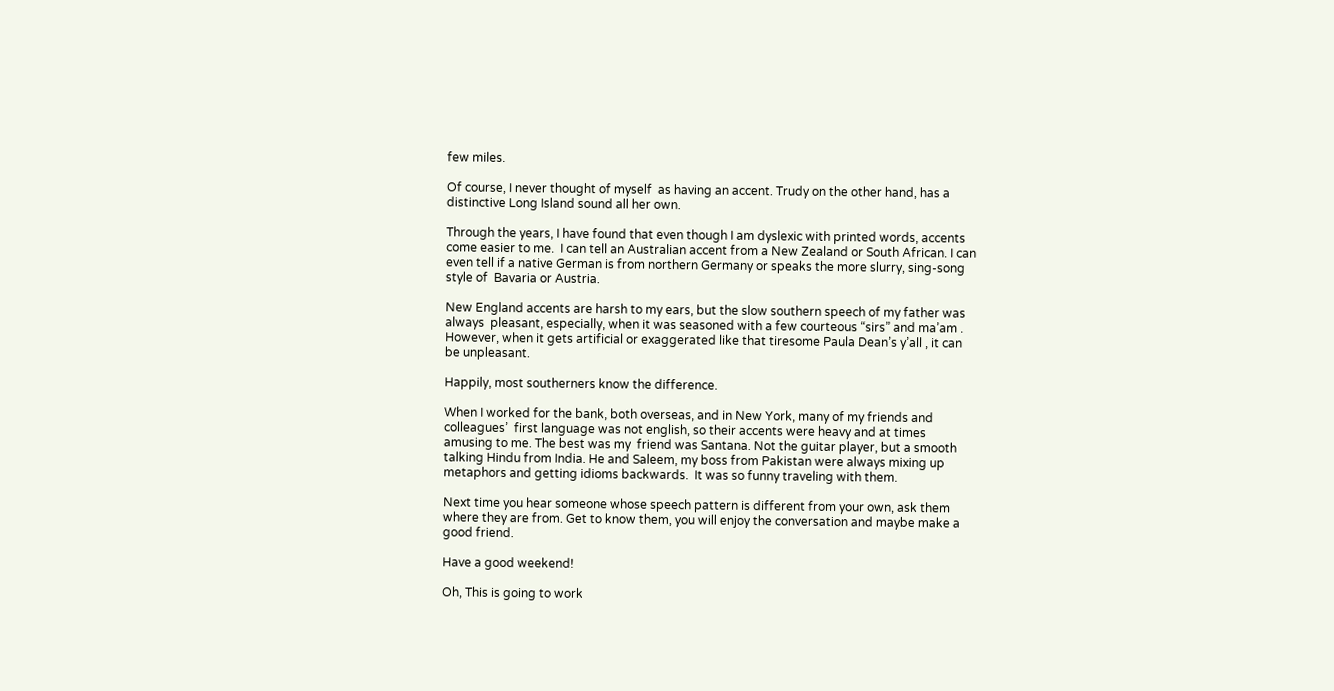few miles.

Of course, I never thought of myself  as having an accent. Trudy on the other hand, has a distinctive Long Island sound all her own.

Through the years, I have found that even though I am dyslexic with printed words, accents come easier to me.  I can tell an Australian accent from a New Zealand or South African. I can even tell if a native German is from northern Germany or speaks the more slurry, sing-song style of  Bavaria or Austria.

New England accents are harsh to my ears, but the slow southern speech of my father was always  pleasant, especially, when it was seasoned with a few courteous “sirs” and ma’am . However, when it gets artificial or exaggerated like that tiresome Paula Dean’s y’all , it can be unpleasant.

Happily, most southerners know the difference.

When I worked for the bank, both overseas, and in New York, many of my friends and colleagues’  first language was not english, so their accents were heavy and at times amusing to me. The best was my  friend was Santana. Not the guitar player, but a smooth talking Hindu from India. He and Saleem, my boss from Pakistan were always mixing up metaphors and getting idioms backwards.  It was so funny traveling with them.

Next time you hear someone whose speech pattern is different from your own, ask them where they are from. Get to know them, you will enjoy the conversation and maybe make a good friend.

Have a good weekend!

Oh, This is going to work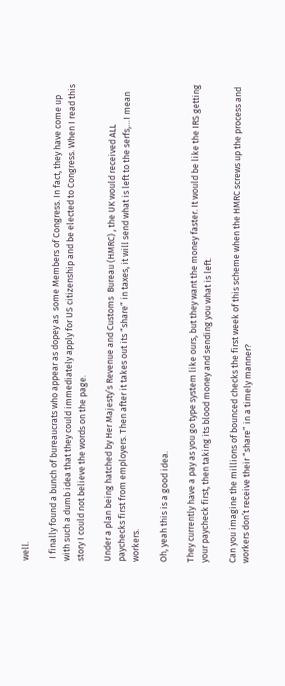well.

 I finally found a bunch of bureaucrats who appear as dopey as  some Members of Congress. In fact, they have come up with such a dumb idea that they could immediately apply for US citizenship and be elected to Congress. When I read this story I could not believe the words on the page.

Under a plan being hatched by Her Majesty’s Revenue and Customs  Bureau (HMRC) , the UK would received ALL paychecks first from employers. Then after it takes out its “share” in taxes, it will send what is left to the serfs,…I mean workers.

Oh, yeah this is a good idea.

They currently have a pay as you go type system like ours, but they want the money faster. It would be like the IRS getting your paycheck first, then taking its blood money and sending you what is left.

Can you imagine the millions of bounced checks the first week of this scheme when the HMRC screws up the process and workers don’t receive their “share” in a timely manner?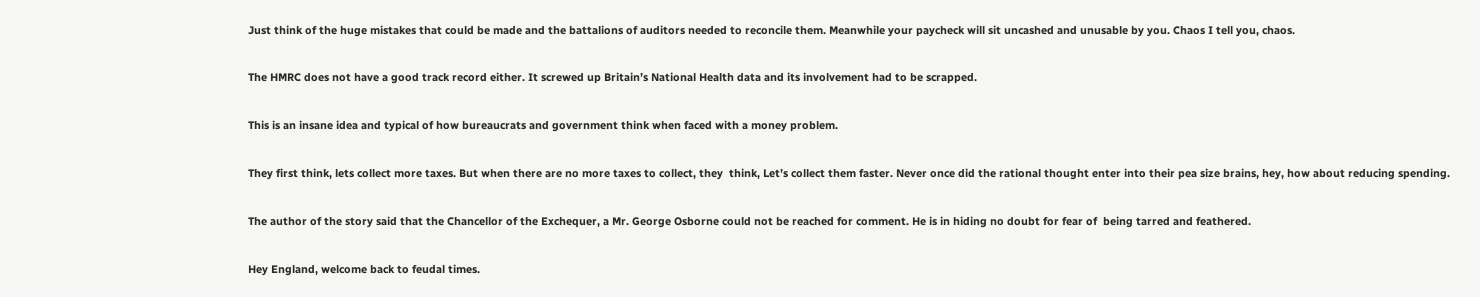Just think of the huge mistakes that could be made and the battalions of auditors needed to reconcile them. Meanwhile your paycheck will sit uncashed and unusable by you. Chaos I tell you, chaos.

The HMRC does not have a good track record either. It screwed up Britain’s National Health data and its involvement had to be scrapped.

This is an insane idea and typical of how bureaucrats and government think when faced with a money problem.

They first think, lets collect more taxes. But when there are no more taxes to collect, they  think, Let’s collect them faster. Never once did the rational thought enter into their pea size brains, hey, how about reducing spending.

The author of the story said that the Chancellor of the Exchequer, a Mr. George Osborne could not be reached for comment. He is in hiding no doubt for fear of  being tarred and feathered.

Hey England, welcome back to feudal times.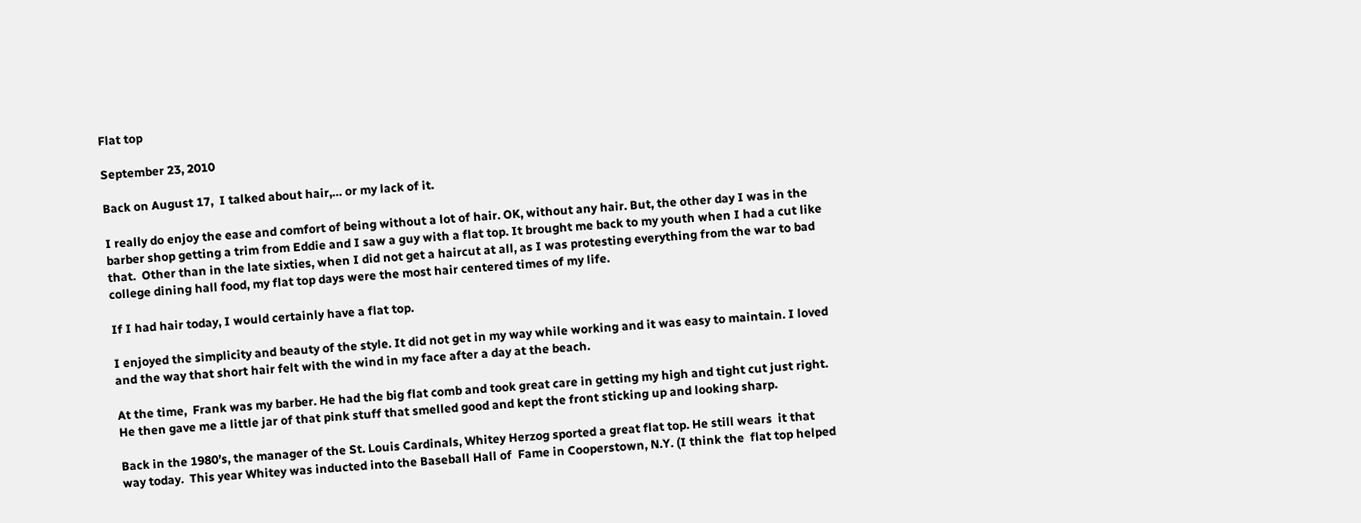Flat top

September 23, 2010

Back on August 17,  I talked about hair,… or my lack of it.

I really do enjoy the ease and comfort of being without a lot of hair. OK, without any hair. But, the other day I was in the barber shop getting a trim from Eddie and I saw a guy with a flat top. It brought me back to my youth when I had a cut like that.  Other than in the late sixties, when I did not get a haircut at all, as I was protesting everything from the war to bad college dining hall food, my flat top days were the most hair centered times of my life.

If I had hair today, I would certainly have a flat top.

I enjoyed the simplicity and beauty of the style. It did not get in my way while working and it was easy to maintain. I loved and the way that short hair felt with the wind in my face after a day at the beach.

At the time,  Frank was my barber. He had the big flat comb and took great care in getting my high and tight cut just right. He then gave me a little jar of that pink stuff that smelled good and kept the front sticking up and looking sharp.

Back in the 1980’s, the manager of the St. Louis Cardinals, Whitey Herzog sported a great flat top. He still wears  it that way today.  This year Whitey was inducted into the Baseball Hall of  Fame in Cooperstown, N.Y. (I think the  flat top helped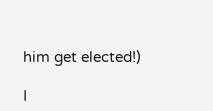him get elected!)

I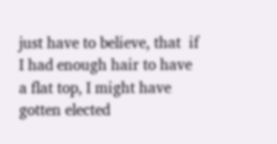just have to believe, that  if I had enough hair to have  a flat top, I might have gotten elected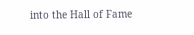into the Hall of Fame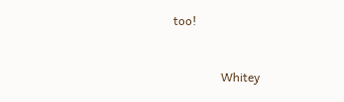too!


                Whitey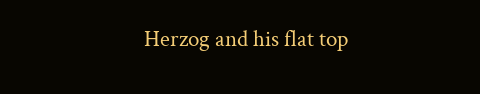Herzog and his flat top